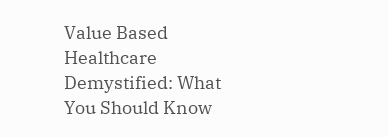Value Based Healthcare Demystified: What You Should Know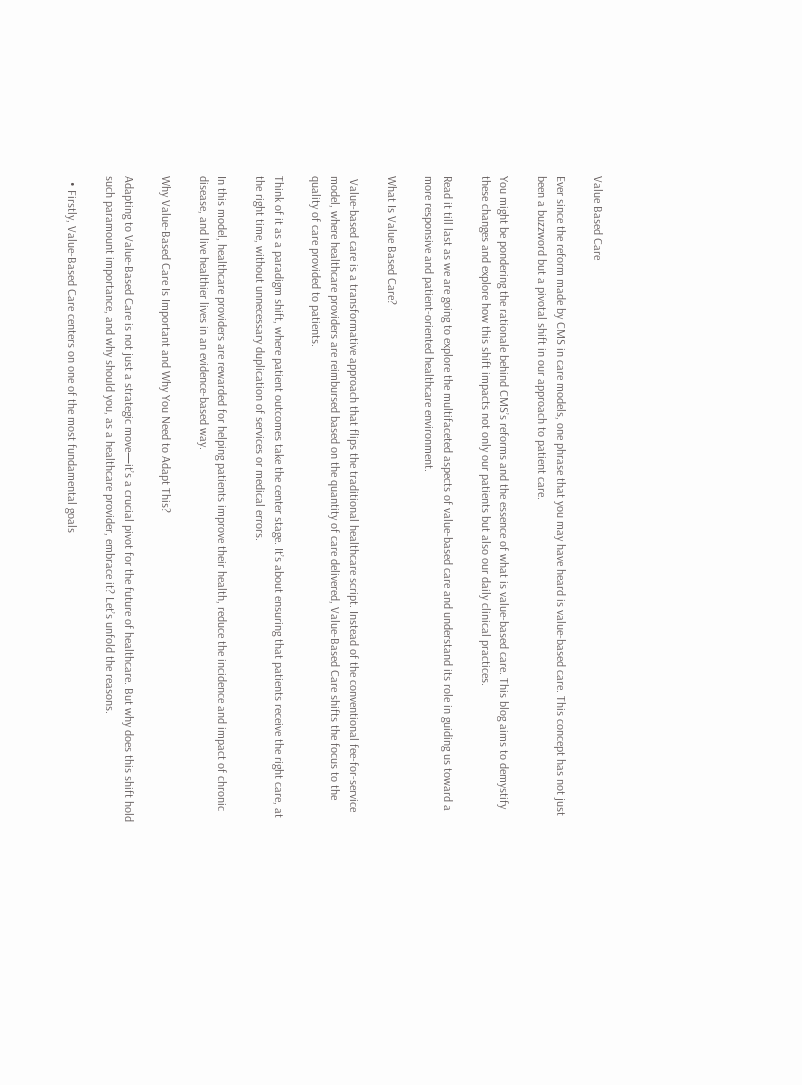Value Based Care

Ever since the reform made by CMS in care models, one phrase that you may have heard is value-based care. This concept has not just been a buzzword but a pivotal shift in our approach to patient care.

You might be pondering the rationale behind CMS’s reforms and the essence of what is value-based care. This blog aims to demystify these changes and explore how this shift impacts not only our patients but also our daily clinical practices.

Read it till last as we are going to explore the multifaceted aspects of value-based care and understand its role in guiding us toward a more responsive and patient-oriented healthcare environment.

What Is Value Based Care?

 Value-based care is a transformative approach that flips the traditional healthcare script. Instead of the conventional fee-for-service model, where healthcare providers are reimbursed based on the quantity of care delivered, Value-Based Care shifts the focus to the quality of care provided to patients.

Think of it as a paradigm shift, where patient outcomes take the center stage. It’s about ensuring that patients receive the right care, at the right time, without unnecessary duplication of services or medical errors.

In this model, healthcare providers are rewarded for helping patients improve their health, reduce the incidence and impact of chronic disease, and live healthier lives in an evidence-based way.

Why Value-Based Care Is Important and Why You Need to Adapt This?

Adapting to Value-Based Care is not just a strategic move—it’s a crucial pivot for the future of healthcare. But why does this shift hold such paramount importance, and why should you, as a healthcare provider, embrace it? Let’s unfold the reasons.

  • Firstly, Value-Based Care centers on one of the most fundamental goals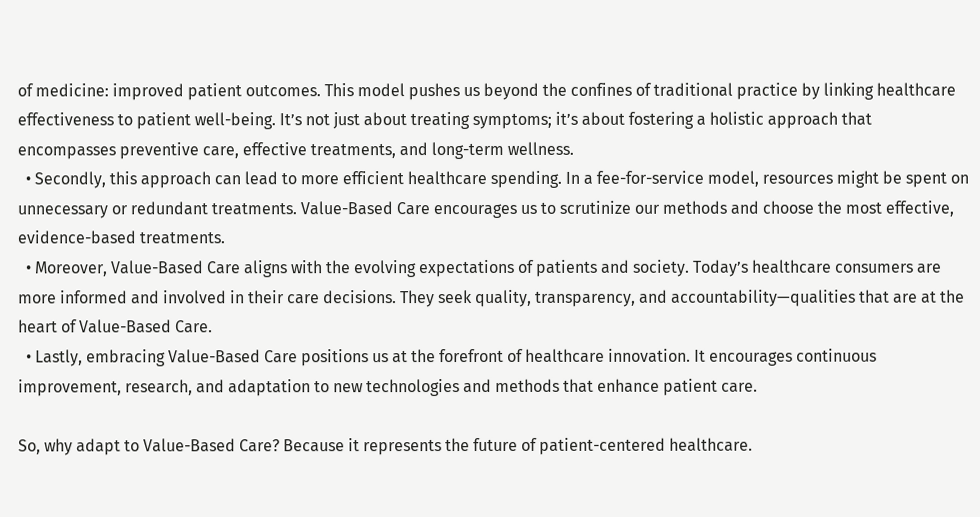of medicine: improved patient outcomes. This model pushes us beyond the confines of traditional practice by linking healthcare effectiveness to patient well-being. It’s not just about treating symptoms; it’s about fostering a holistic approach that encompasses preventive care, effective treatments, and long-term wellness.
  • Secondly, this approach can lead to more efficient healthcare spending. In a fee-for-service model, resources might be spent on unnecessary or redundant treatments. Value-Based Care encourages us to scrutinize our methods and choose the most effective, evidence-based treatments.
  • Moreover, Value-Based Care aligns with the evolving expectations of patients and society. Today’s healthcare consumers are more informed and involved in their care decisions. They seek quality, transparency, and accountability—qualities that are at the heart of Value-Based Care.
  • Lastly, embracing Value-Based Care positions us at the forefront of healthcare innovation. It encourages continuous improvement, research, and adaptation to new technologies and methods that enhance patient care.

So, why adapt to Value-Based Care? Because it represents the future of patient-centered healthcare.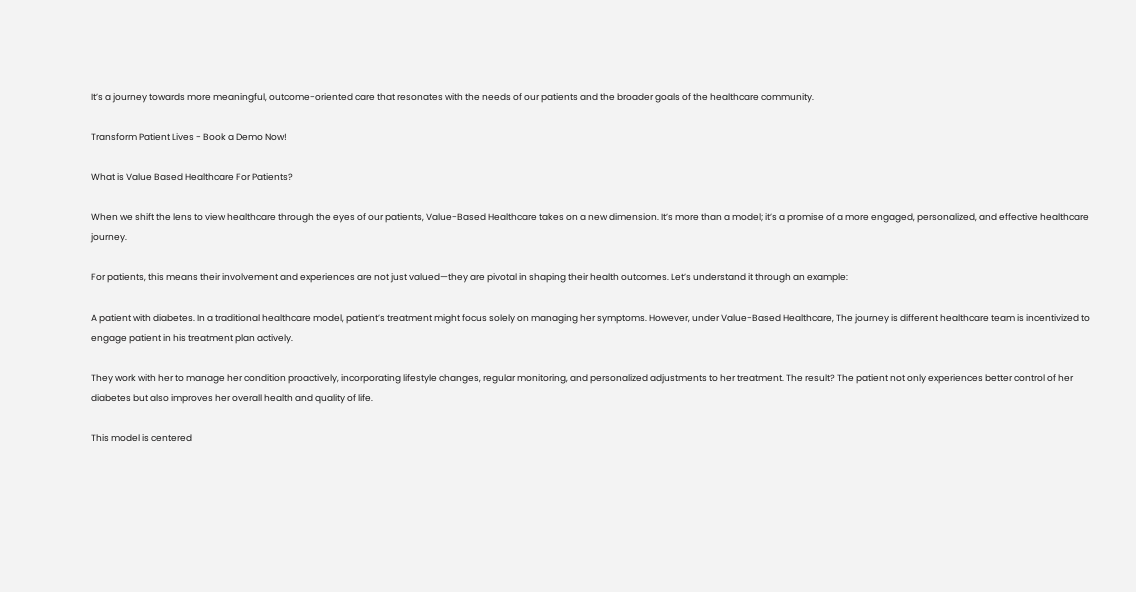It’s a journey towards more meaningful, outcome-oriented care that resonates with the needs of our patients and the broader goals of the healthcare community.

Transform Patient Lives - Book a Demo Now!

What is Value Based Healthcare For Patients?

When we shift the lens to view healthcare through the eyes of our patients, Value-Based Healthcare takes on a new dimension. It’s more than a model; it’s a promise of a more engaged, personalized, and effective healthcare journey.

For patients, this means their involvement and experiences are not just valued—they are pivotal in shaping their health outcomes. Let’s understand it through an example:

A patient with diabetes. In a traditional healthcare model, patient’s treatment might focus solely on managing her symptoms. However, under Value-Based Healthcare, The journey is different healthcare team is incentivized to engage patient in his treatment plan actively.

They work with her to manage her condition proactively, incorporating lifestyle changes, regular monitoring, and personalized adjustments to her treatment. The result? The patient not only experiences better control of her diabetes but also improves her overall health and quality of life.

This model is centered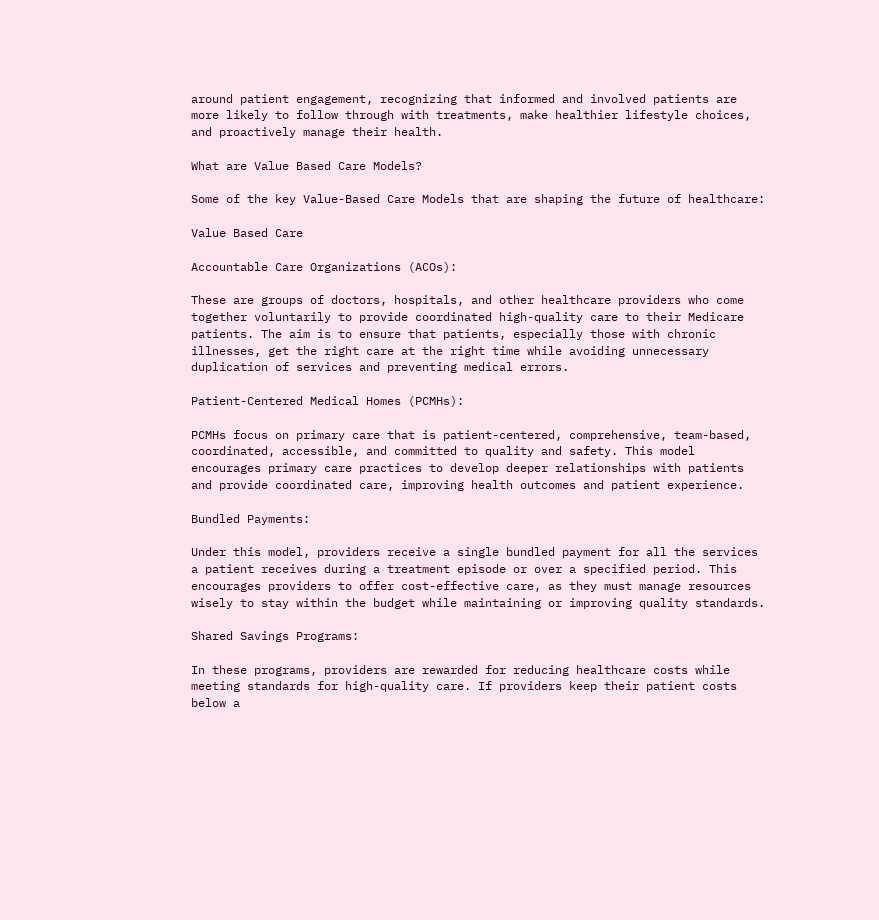around patient engagement, recognizing that informed and involved patients are more likely to follow through with treatments, make healthier lifestyle choices, and proactively manage their health.

What are Value Based Care Models?

Some of the key Value-Based Care Models that are shaping the future of healthcare:

Value Based Care

Accountable Care Organizations (ACOs):

These are groups of doctors, hospitals, and other healthcare providers who come together voluntarily to provide coordinated high-quality care to their Medicare patients. The aim is to ensure that patients, especially those with chronic illnesses, get the right care at the right time while avoiding unnecessary duplication of services and preventing medical errors.

Patient-Centered Medical Homes (PCMHs):

PCMHs focus on primary care that is patient-centered, comprehensive, team-based, coordinated, accessible, and committed to quality and safety. This model encourages primary care practices to develop deeper relationships with patients and provide coordinated care, improving health outcomes and patient experience.

Bundled Payments:

Under this model, providers receive a single bundled payment for all the services a patient receives during a treatment episode or over a specified period. This encourages providers to offer cost-effective care, as they must manage resources wisely to stay within the budget while maintaining or improving quality standards.

Shared Savings Programs:

In these programs, providers are rewarded for reducing healthcare costs while meeting standards for high-quality care. If providers keep their patient costs below a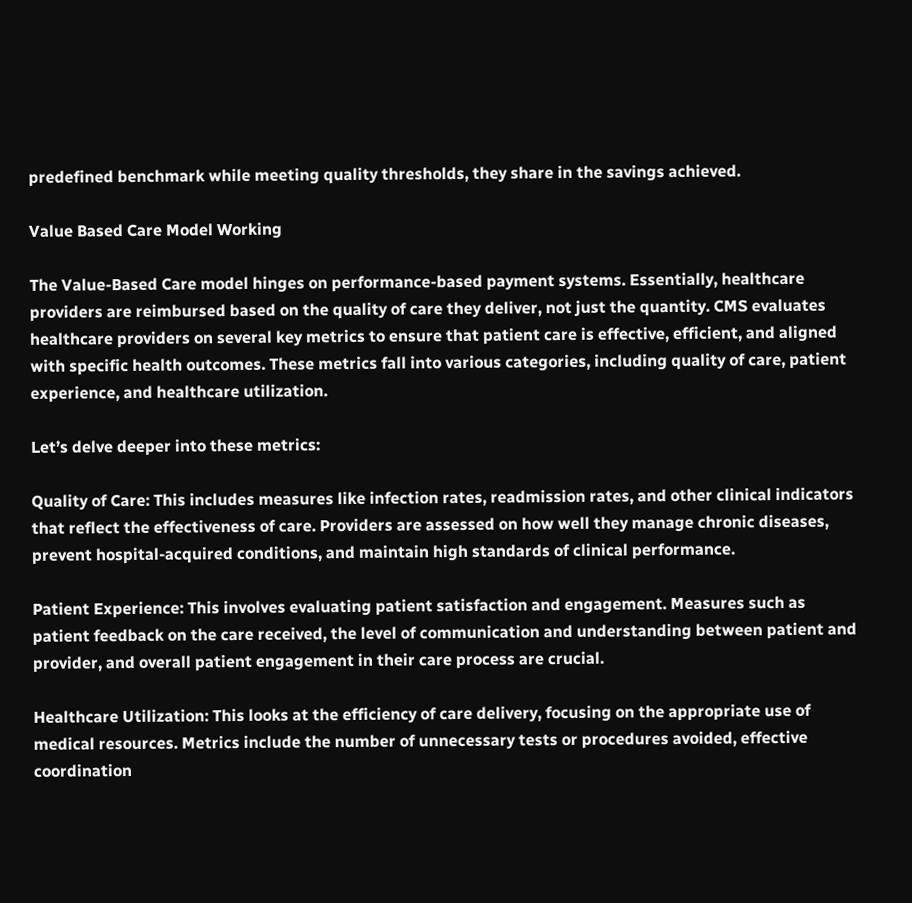predefined benchmark while meeting quality thresholds, they share in the savings achieved.

Value Based Care Model Working

The Value-Based Care model hinges on performance-based payment systems. Essentially, healthcare providers are reimbursed based on the quality of care they deliver, not just the quantity. CMS evaluates healthcare providers on several key metrics to ensure that patient care is effective, efficient, and aligned with specific health outcomes. These metrics fall into various categories, including quality of care, patient experience, and healthcare utilization.

Let’s delve deeper into these metrics:

Quality of Care: This includes measures like infection rates, readmission rates, and other clinical indicators that reflect the effectiveness of care. Providers are assessed on how well they manage chronic diseases, prevent hospital-acquired conditions, and maintain high standards of clinical performance.

Patient Experience: This involves evaluating patient satisfaction and engagement. Measures such as patient feedback on the care received, the level of communication and understanding between patient and provider, and overall patient engagement in their care process are crucial.

Healthcare Utilization: This looks at the efficiency of care delivery, focusing on the appropriate use of medical resources. Metrics include the number of unnecessary tests or procedures avoided, effective coordination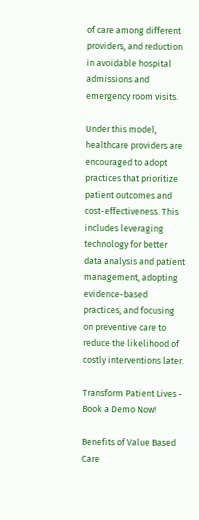of care among different providers, and reduction in avoidable hospital admissions and emergency room visits.

Under this model, healthcare providers are encouraged to adopt practices that prioritize patient outcomes and cost-effectiveness. This includes leveraging technology for better data analysis and patient management, adopting evidence-based practices, and focusing on preventive care to reduce the likelihood of costly interventions later.

Transform Patient Lives - Book a Demo Now!

Benefits of Value Based Care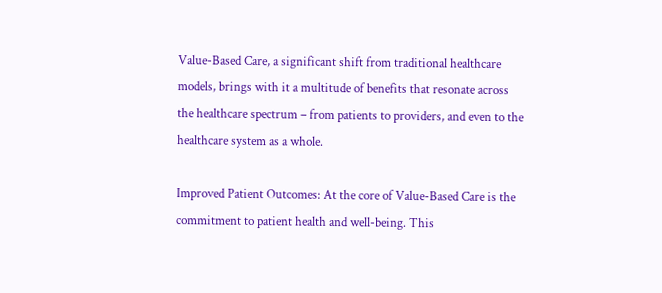Value-Based Care, a significant shift from traditional healthcare models, brings with it a multitude of benefits that resonate across the healthcare spectrum – from patients to providers, and even to the healthcare system as a whole.

Improved Patient Outcomes: At the core of Value-Based Care is the commitment to patient health and well-being. This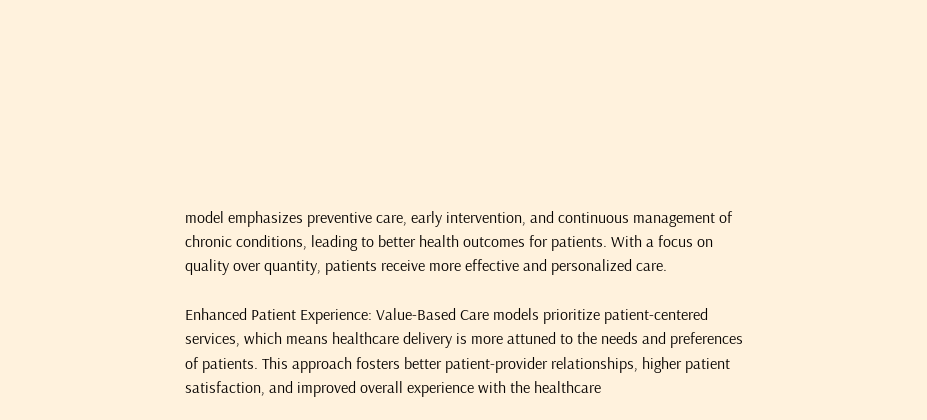model emphasizes preventive care, early intervention, and continuous management of chronic conditions, leading to better health outcomes for patients. With a focus on quality over quantity, patients receive more effective and personalized care.

Enhanced Patient Experience: Value-Based Care models prioritize patient-centered services, which means healthcare delivery is more attuned to the needs and preferences of patients. This approach fosters better patient-provider relationships, higher patient satisfaction, and improved overall experience with the healthcare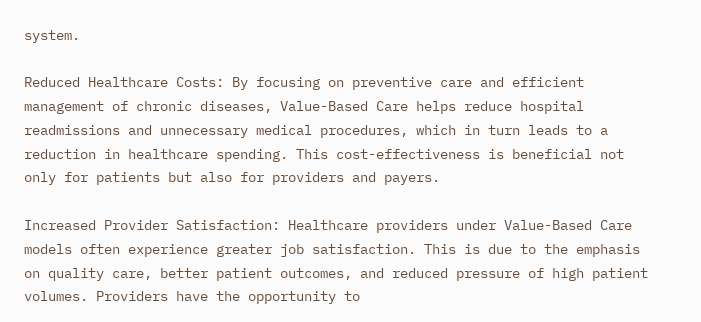system.

Reduced Healthcare Costs: By focusing on preventive care and efficient management of chronic diseases, Value-Based Care helps reduce hospital readmissions and unnecessary medical procedures, which in turn leads to a reduction in healthcare spending. This cost-effectiveness is beneficial not only for patients but also for providers and payers.

Increased Provider Satisfaction: Healthcare providers under Value-Based Care models often experience greater job satisfaction. This is due to the emphasis on quality care, better patient outcomes, and reduced pressure of high patient volumes. Providers have the opportunity to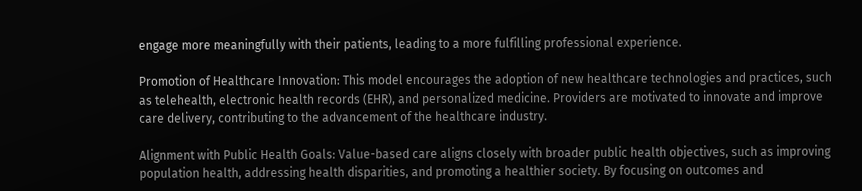engage more meaningfully with their patients, leading to a more fulfilling professional experience.

Promotion of Healthcare Innovation: This model encourages the adoption of new healthcare technologies and practices, such as telehealth, electronic health records (EHR), and personalized medicine. Providers are motivated to innovate and improve care delivery, contributing to the advancement of the healthcare industry.

Alignment with Public Health Goals: Value-based care aligns closely with broader public health objectives, such as improving population health, addressing health disparities, and promoting a healthier society. By focusing on outcomes and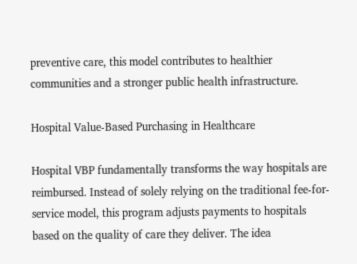preventive care, this model contributes to healthier communities and a stronger public health infrastructure.

Hospital Value-Based Purchasing in Healthcare

Hospital VBP fundamentally transforms the way hospitals are reimbursed. Instead of solely relying on the traditional fee-for-service model, this program adjusts payments to hospitals based on the quality of care they deliver. The idea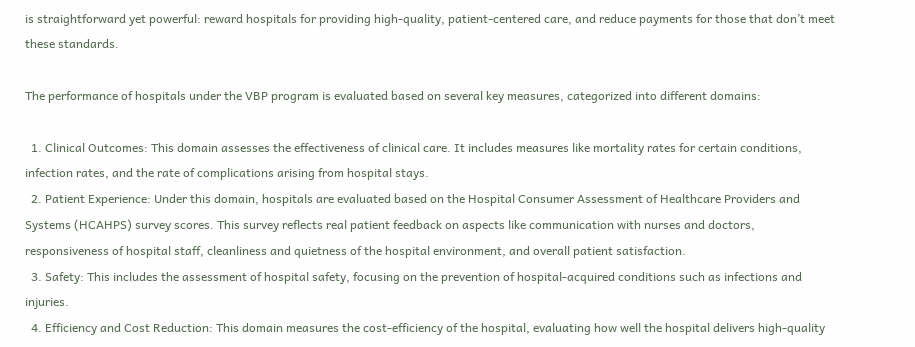is straightforward yet powerful: reward hospitals for providing high-quality, patient-centered care, and reduce payments for those that don’t meet these standards.

The performance of hospitals under the VBP program is evaluated based on several key measures, categorized into different domains:

  1. Clinical Outcomes: This domain assesses the effectiveness of clinical care. It includes measures like mortality rates for certain conditions, infection rates, and the rate of complications arising from hospital stays.
  2. Patient Experience: Under this domain, hospitals are evaluated based on the Hospital Consumer Assessment of Healthcare Providers and Systems (HCAHPS) survey scores. This survey reflects real patient feedback on aspects like communication with nurses and doctors, responsiveness of hospital staff, cleanliness and quietness of the hospital environment, and overall patient satisfaction.
  3. Safety: This includes the assessment of hospital safety, focusing on the prevention of hospital-acquired conditions such as infections and injuries.
  4. Efficiency and Cost Reduction: This domain measures the cost-efficiency of the hospital, evaluating how well the hospital delivers high-quality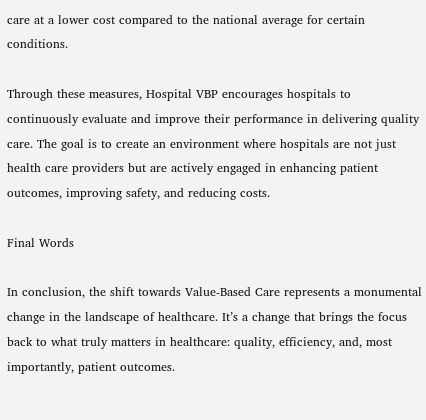care at a lower cost compared to the national average for certain conditions.

Through these measures, Hospital VBP encourages hospitals to continuously evaluate and improve their performance in delivering quality care. The goal is to create an environment where hospitals are not just health care providers but are actively engaged in enhancing patient outcomes, improving safety, and reducing costs.

Final Words

In conclusion, the shift towards Value-Based Care represents a monumental change in the landscape of healthcare. It’s a change that brings the focus back to what truly matters in healthcare: quality, efficiency, and, most importantly, patient outcomes.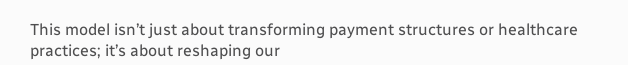This model isn’t just about transforming payment structures or healthcare practices; it’s about reshaping our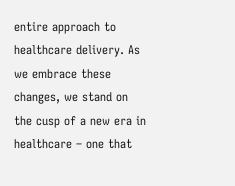entire approach to healthcare delivery. As we embrace these changes, we stand on the cusp of a new era in healthcare – one that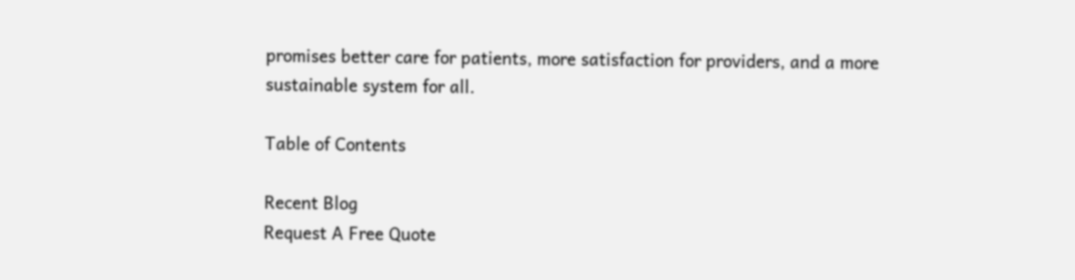promises better care for patients, more satisfaction for providers, and a more sustainable system for all.

Table of Contents

Recent Blog
Request A Free Quote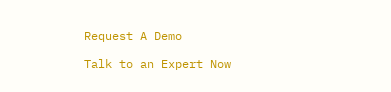Request A Demo

Talk to an Expert Now